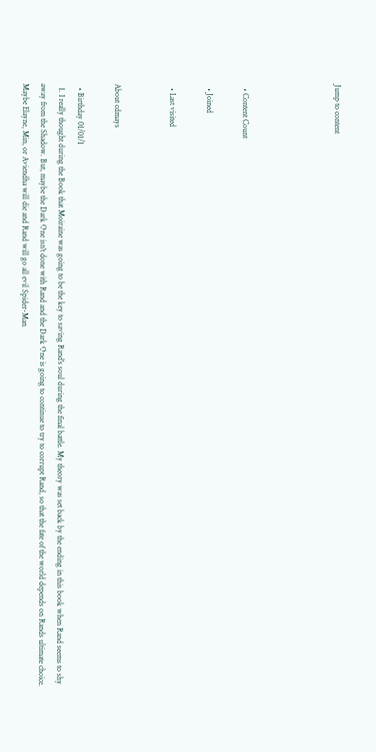Jump to content




  • Content Count

  • Joined

  • Last visited


About cdmays

  • Birthday 01/01/1
  1. I really thought during the Book that Moiraine was going to be the key to saving Rand's soul during the final battle. My theory was set back by the ending in this book when Rand seems to shy away from the Shadow. But, maybe the Dark One isn't done with Rand and the Dark One is going to continue to try to corrupt Rand, so that the fate of the world depends on Rands ultimate choice. Maybe Elayne, Min, or Aviendha will die and Rand will go all evil Spider-Man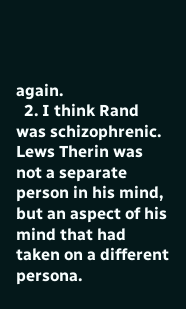again.
  2. I think Rand was schizophrenic. Lews Therin was not a separate person in his mind, but an aspect of his mind that had taken on a different persona.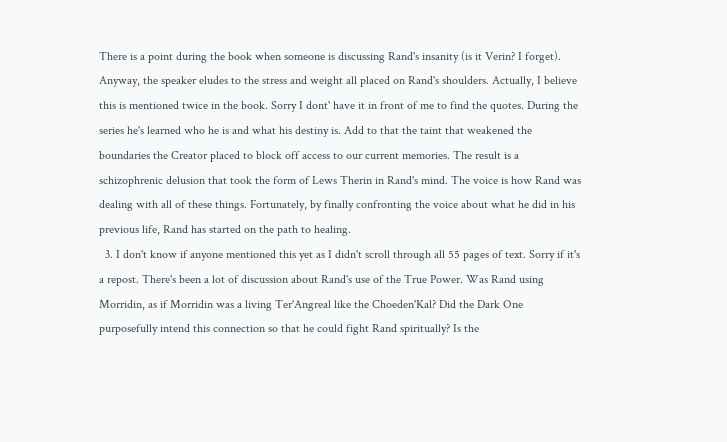There is a point during the book when someone is discussing Rand's insanity (is it Verin? I forget). Anyway, the speaker eludes to the stress and weight all placed on Rand's shoulders. Actually, I believe this is mentioned twice in the book. Sorry I dont' have it in front of me to find the quotes. During the series he's learned who he is and what his destiny is. Add to that the taint that weakened the boundaries the Creator placed to block off access to our current memories. The result is a schizophrenic delusion that took the form of Lews Therin in Rand's mind. The voice is how Rand was dealing with all of these things. Fortunately, by finally confronting the voice about what he did in his previous life, Rand has started on the path to healing.
  3. I don't know if anyone mentioned this yet as I didn't scroll through all 55 pages of text. Sorry if it's a repost. There's been a lot of discussion about Rand's use of the True Power. Was Rand using Morridin, as if Morridin was a living Ter'Angreal like the Choeden'Kal? Did the Dark One purposefully intend this connection so that he could fight Rand spiritually? Is the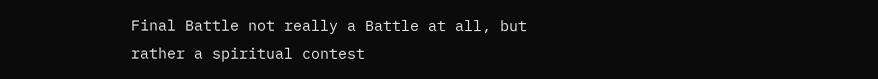Final Battle not really a Battle at all, but rather a spiritual contest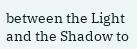between the Light and the Shadow to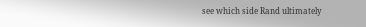see which side Rand ultimately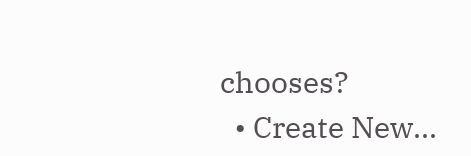chooses?
  • Create New...